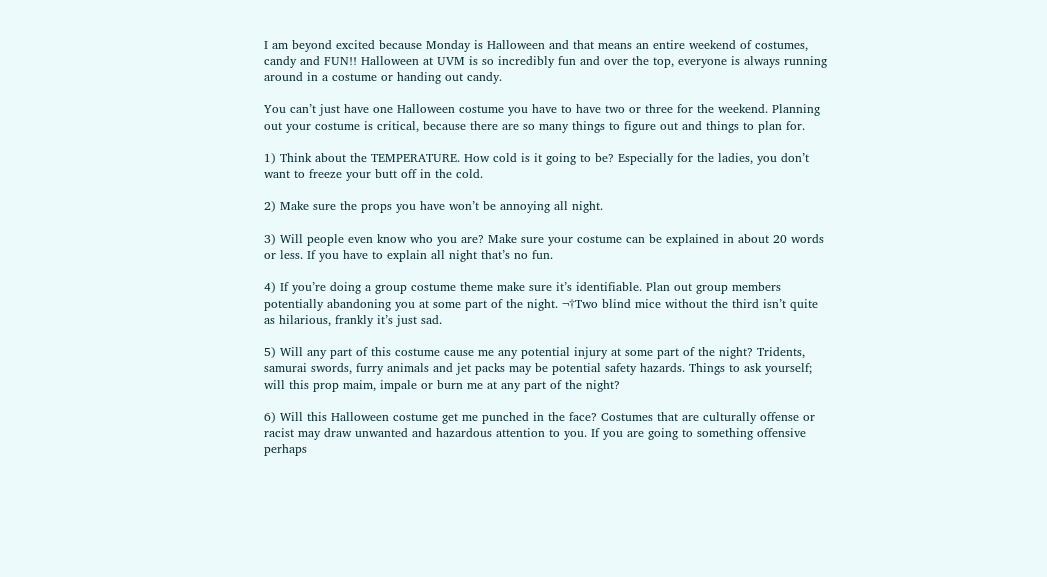I am beyond excited because Monday is Halloween and that means an entire weekend of costumes, candy and FUN!! Halloween at UVM is so incredibly fun and over the top, everyone is always running around in a costume or handing out candy.

You can’t just have one Halloween costume you have to have two or three for the weekend. Planning out your costume is critical, because there are so many things to figure out and things to plan for.

1) Think about the TEMPERATURE. How cold is it going to be? Especially for the ladies, you don’t want to freeze your butt off in the cold.

2) Make sure the props you have won’t be annoying all night.

3) Will people even know who you are? Make sure your costume can be explained in about 20 words or less. If you have to explain all night that’s no fun.

4) If you’re doing a group costume theme make sure it’s identifiable. Plan out group members potentially abandoning you at some part of the night. ¬†Two blind mice without the third isn’t quite as hilarious, frankly it’s just sad.

5) Will any part of this costume cause me any potential injury at some part of the night? Tridents, samurai swords, furry animals and jet packs may be potential safety hazards. Things to ask yourself; will this prop maim, impale or burn me at any part of the night?

6) Will this Halloween costume get me punched in the face? Costumes that are culturally offense or racist may draw unwanted and hazardous attention to you. If you are going to something offensive perhaps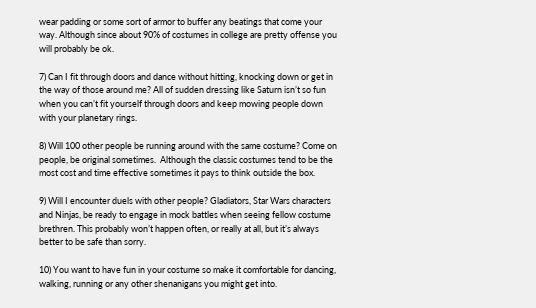wear padding or some sort of armor to buffer any beatings that come your way. Although since about 90% of costumes in college are pretty offense you will probably be ok.

7) Can I fit through doors and dance without hitting, knocking down or get in the way of those around me? All of sudden dressing like Saturn isn’t so fun when you can’t fit yourself through doors and keep mowing people down with your planetary rings.

8) Will 100 other people be running around with the same costume? Come on people, be original sometimes.  Although the classic costumes tend to be the most cost and time effective sometimes it pays to think outside the box.

9) Will I encounter duels with other people? Gladiators, Star Wars characters and Ninjas, be ready to engage in mock battles when seeing fellow costume brethren. This probably won’t happen often, or really at all, but it’s always better to be safe than sorry.

10) You want to have fun in your costume so make it comfortable for dancing, walking, running or any other shenanigans you might get into.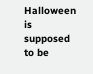Halloween is supposed to be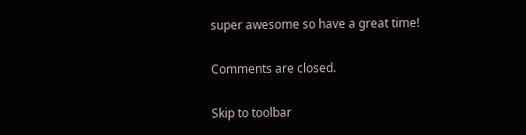super awesome so have a great time!

Comments are closed.

Skip to toolbar